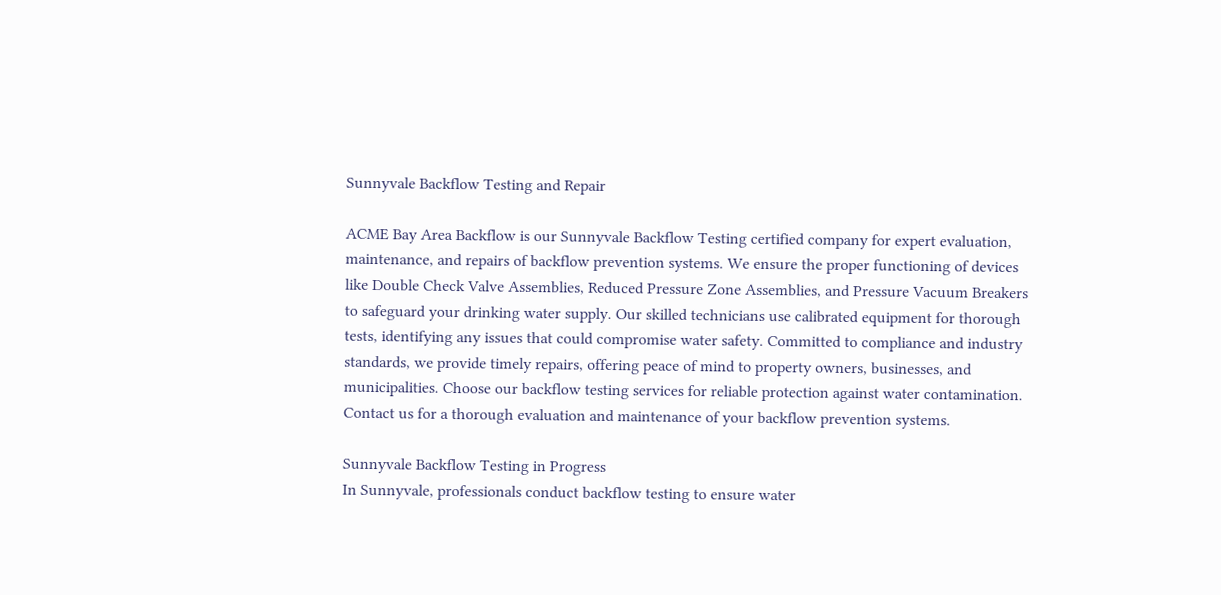Sunnyvale Backflow Testing and Repair

ACME Bay Area Backflow is our Sunnyvale Backflow Testing certified company for expert evaluation, maintenance, and repairs of backflow prevention systems. We ensure the proper functioning of devices like Double Check Valve Assemblies, Reduced Pressure Zone Assemblies, and Pressure Vacuum Breakers to safeguard your drinking water supply. Our skilled technicians use calibrated equipment for thorough tests, identifying any issues that could compromise water safety. Committed to compliance and industry standards, we provide timely repairs, offering peace of mind to property owners, businesses, and municipalities. Choose our backflow testing services for reliable protection against water contamination. Contact us for a thorough evaluation and maintenance of your backflow prevention systems.

Sunnyvale Backflow Testing in Progress
In Sunnyvale, professionals conduct backflow testing to ensure water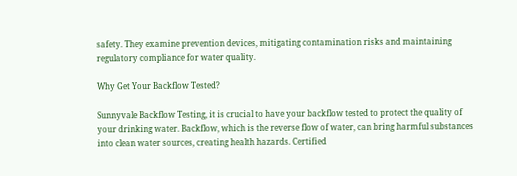safety. They examine prevention devices, mitigating contamination risks and maintaining regulatory compliance for water quality.

Why Get Your Backflow Tested?

Sunnyvale Backflow Testing, it is crucial to have your backflow tested to protect the quality of your drinking water. Backflow, which is the reverse flow of water, can bring harmful substances into clean water sources, creating health hazards. Certified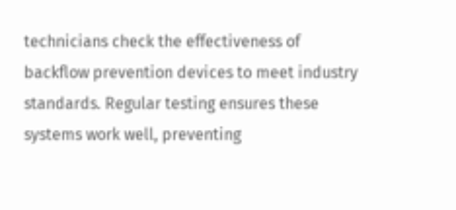technicians check the effectiveness of backflow prevention devices to meet industry standards. Regular testing ensures these systems work well, preventing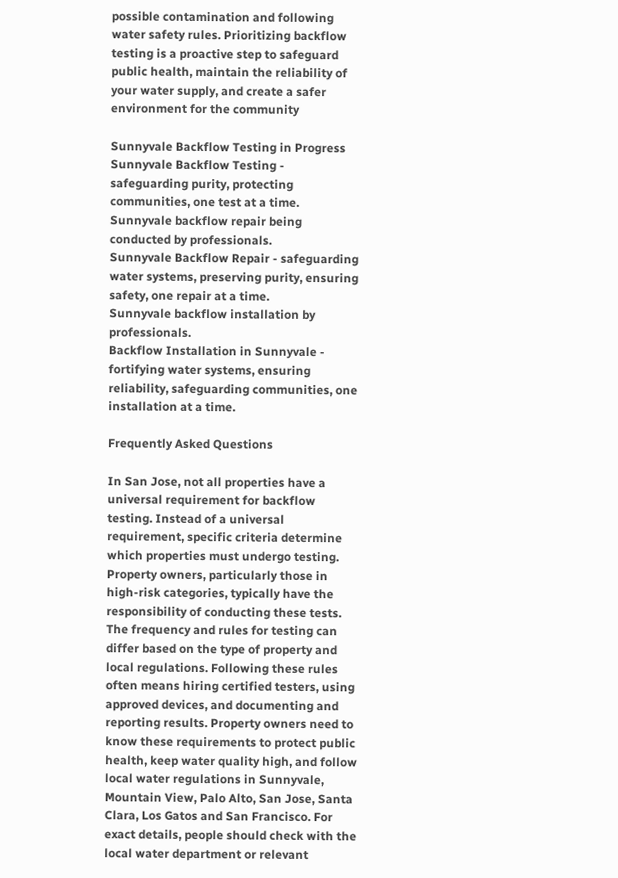possible contamination and following water safety rules. Prioritizing backflow testing is a proactive step to safeguard public health, maintain the reliability of your water supply, and create a safer environment for the community

Sunnyvale Backflow Testing in Progress
Sunnyvale Backflow Testing - safeguarding purity, protecting communities, one test at a time.
Sunnyvale backflow repair being conducted by professionals.
Sunnyvale Backflow Repair - safeguarding water systems, preserving purity, ensuring safety, one repair at a time.
Sunnyvale backflow installation by professionals.
Backflow Installation in Sunnyvale - fortifying water systems, ensuring reliability, safeguarding communities, one installation at a time.

Frequently Asked Questions

In San Jose, not all properties have a universal requirement for backflow testing. Instead of a universal requirement, specific criteria determine which properties must undergo testing. Property owners, particularly those in high-risk categories, typically have the responsibility of conducting these tests. The frequency and rules for testing can differ based on the type of property and local regulations. Following these rules often means hiring certified testers, using approved devices, and documenting and reporting results. Property owners need to know these requirements to protect public health, keep water quality high, and follow local water regulations in Sunnyvale, Mountain View, Palo Alto, San Jose, Santa Clara, Los Gatos and San Francisco. For exact details, people should check with the local water department or relevant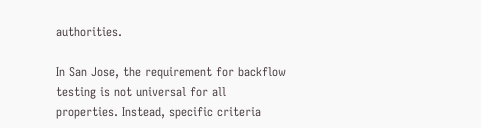authorities.

In San Jose, the requirement for backflow testing is not universal for all properties. Instead, specific criteria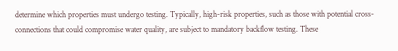determine which properties must undergo testing. Typically, high-risk properties, such as those with potential cross-connections that could compromise water quality, are subject to mandatory backflow testing. These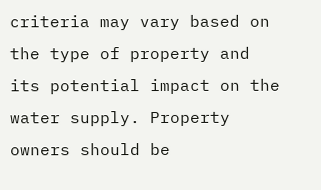criteria may vary based on the type of property and its potential impact on the water supply. Property owners should be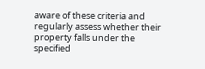aware of these criteria and regularly assess whether their property falls under the specified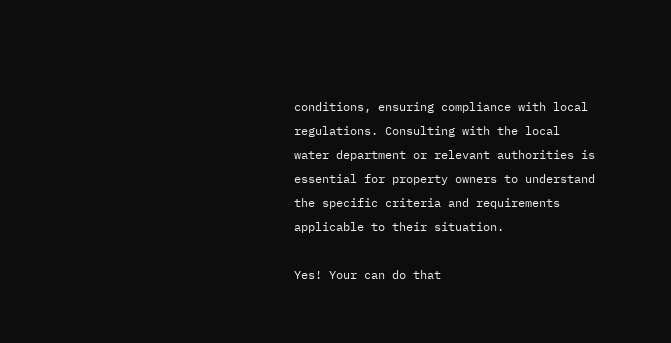conditions, ensuring compliance with local regulations. Consulting with the local water department or relevant authorities is essential for property owners to understand the specific criteria and requirements applicable to their situation.

Yes! Your can do that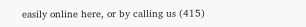easily online here, or by calling us (415)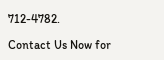712-4782.

Contact Us Now for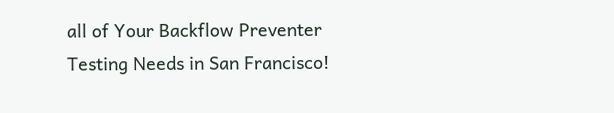all of Your Backflow Preventer Testing Needs in San Francisco!